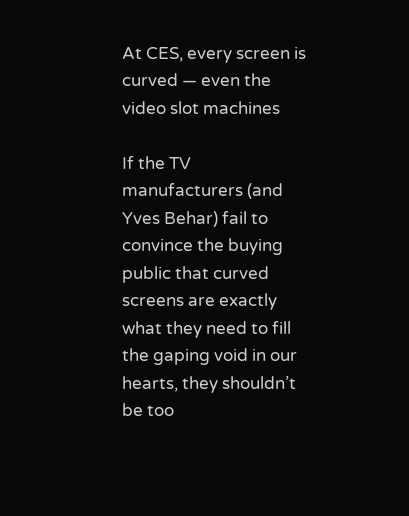At CES, every screen is curved — even the video slot machines

If the TV manufacturers (and Yves Behar) fail to convince the buying public that curved screens are exactly what they need to fill the gaping void in our hearts, they shouldn’t be too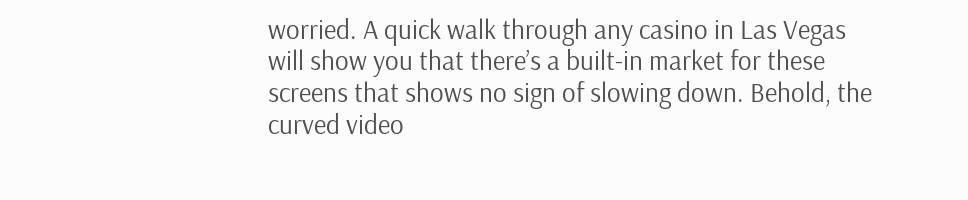worried. A quick walk through any casino in Las Vegas will show you that there’s a built-in market for these screens that shows no sign of slowing down. Behold, the curved video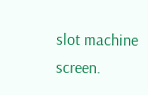slot machine screen.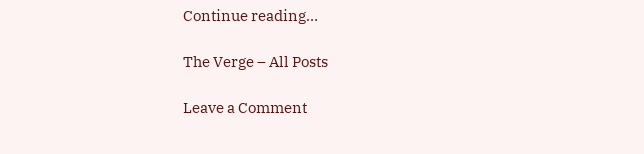Continue reading…

The Verge – All Posts

Leave a Comment